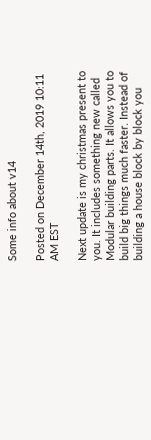Some info about v14

Posted on December 14th, 2019 10:11 AM EST

Next update is my christmas present to you. It includes something new called Modular building parts. It allows you to build big things much faster. Instead of building a house block by block you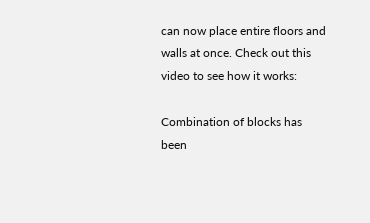can now place entire floors and walls at once. Check out this video to see how it works:

Combination of blocks has been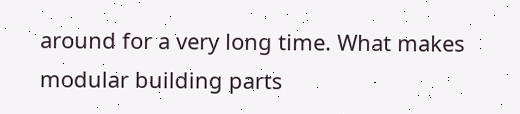around for a very long time. What makes modular building parts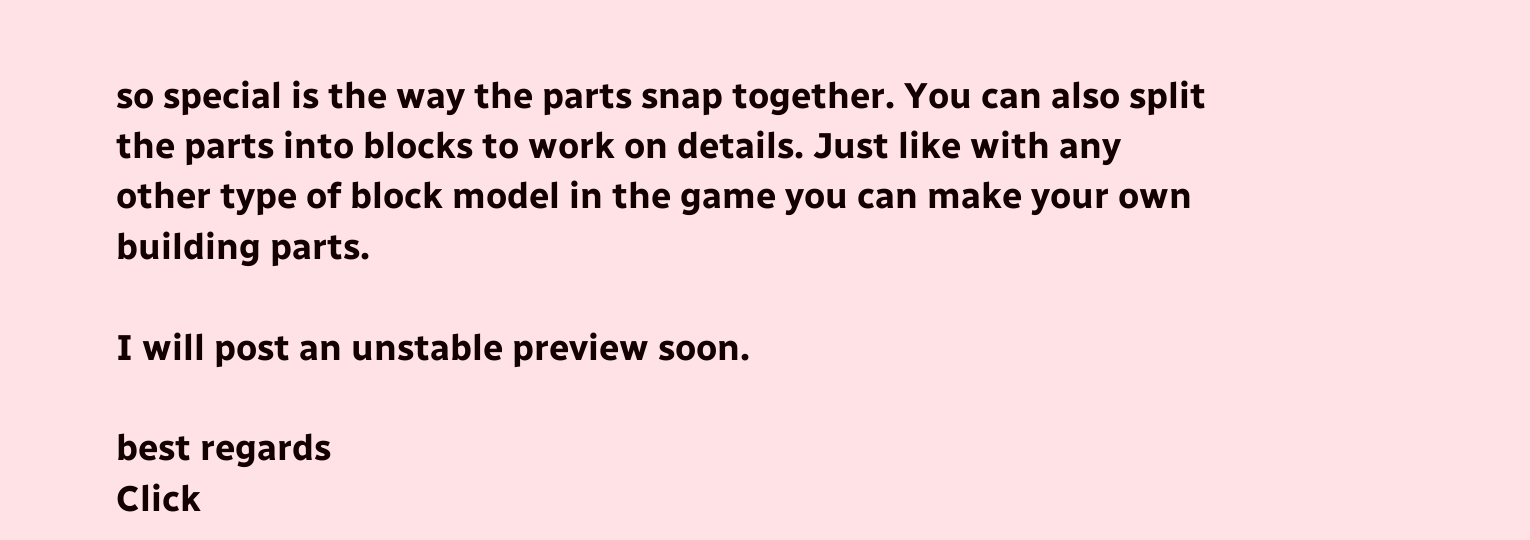so special is the way the parts snap together. You can also split the parts into blocks to work on details. Just like with any other type of block model in the game you can make your own building parts.

I will post an unstable preview soon.

best regards
Click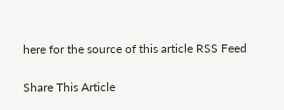here for the source of this article RSS Feed

Share This Article